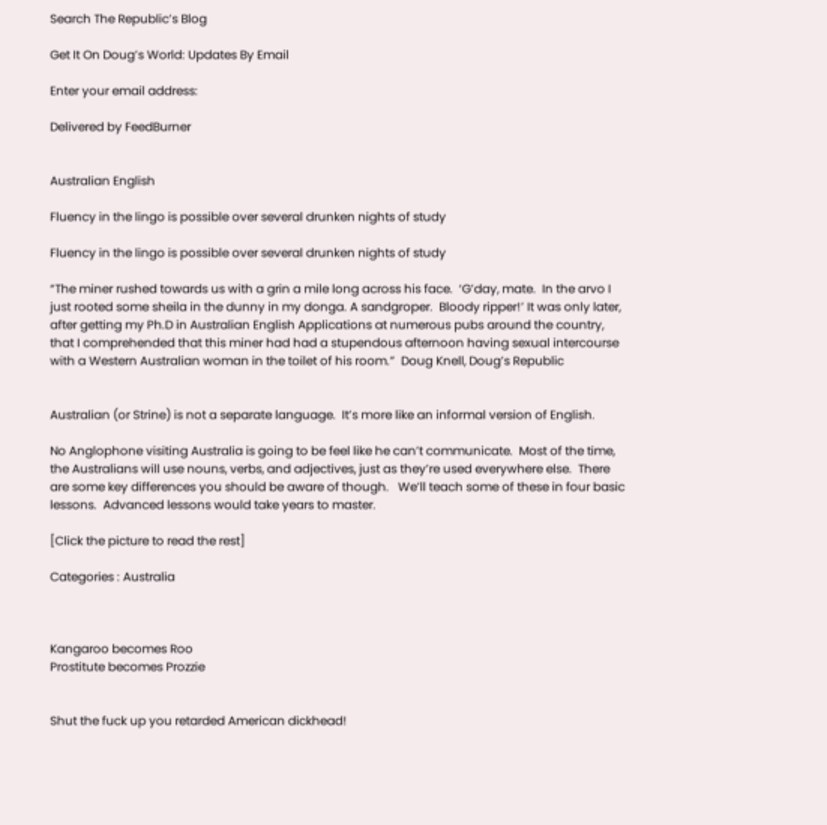Search The Republic’s Blog

Get It On Doug’s World: Updates By Email

Enter your email address:

Delivered by FeedBurner


Australian English

Fluency in the lingo is possible over several drunken nights of study

Fluency in the lingo is possible over several drunken nights of study

“The miner rushed towards us with a grin a mile long across his face.  ‘G’day, mate.  In the arvo I just rooted some sheila in the dunny in my donga. A sandgroper.  Bloody ripper!’ It was only later, after getting my Ph.D in Australian English Applications at numerous pubs around the country, that I comprehended that this miner had had a stupendous afternoon having sexual intercourse with a Western Australian woman in the toilet of his room.”  Doug Knell, Doug’s Republic


Australian (or Strine) is not a separate language.  It’s more like an informal version of English.

No Anglophone visiting Australia is going to be feel like he can’t communicate.  Most of the time, the Australians will use nouns, verbs, and adjectives, just as they’re used everywhere else.  There are some key differences you should be aware of though.   We’ll teach some of these in four basic lessons.  Advanced lessons would take years to master.

[Click the picture to read the rest]

Categories : Australia



Kangaroo becomes Roo
Prostitute becomes Prozzie


Shut the fuck up you retarded American dickhead!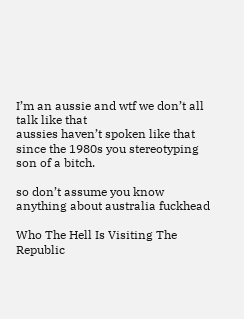I’m an aussie and wtf we don’t all talk like that
aussies haven’t spoken like that since the 1980s you stereotyping son of a bitch.

so don’t assume you know anything about australia fuckhead

Who The Hell Is Visiting The Republic